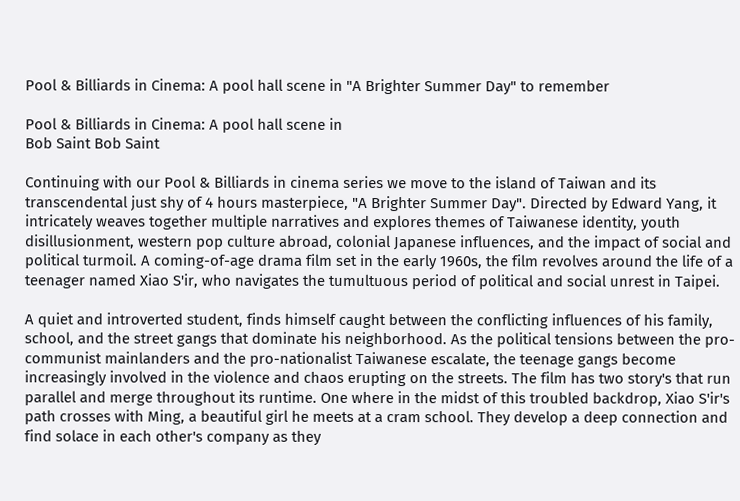Pool & Billiards in Cinema: A pool hall scene in "A Brighter Summer Day" to remember

Pool & Billiards in Cinema: A pool hall scene in
Bob Saint Bob Saint

Continuing with our Pool & Billiards in cinema series we move to the island of Taiwan and its transcendental just shy of 4 hours masterpiece, "A Brighter Summer Day". Directed by Edward Yang, it intricately weaves together multiple narratives and explores themes of Taiwanese identity, youth disillusionment, western pop culture abroad, colonial Japanese influences, and the impact of social and political turmoil. A coming-of-age drama film set in the early 1960s, the film revolves around the life of a teenager named Xiao S'ir, who navigates the tumultuous period of political and social unrest in Taipei.

A quiet and introverted student, finds himself caught between the conflicting influences of his family, school, and the street gangs that dominate his neighborhood. As the political tensions between the pro-communist mainlanders and the pro-nationalist Taiwanese escalate, the teenage gangs become increasingly involved in the violence and chaos erupting on the streets. The film has two story's that run parallel and merge throughout its runtime. One where in the midst of this troubled backdrop, Xiao S'ir's path crosses with Ming, a beautiful girl he meets at a cram school. They develop a deep connection and find solace in each other's company as they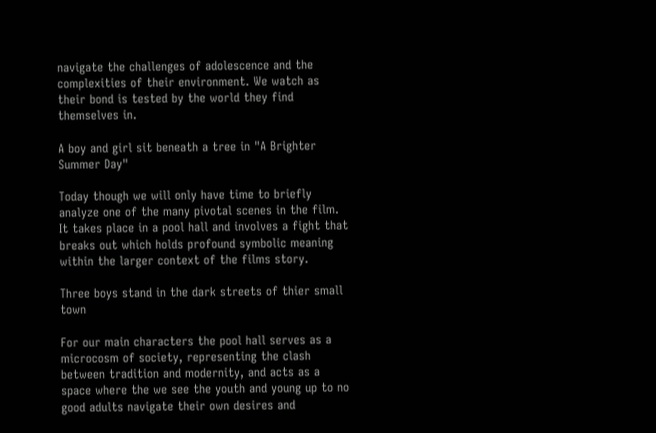navigate the challenges of adolescence and the complexities of their environment. We watch as their bond is tested by the world they find themselves in.

A boy and girl sit beneath a tree in "A Brighter Summer Day"

Today though we will only have time to briefly analyze one of the many pivotal scenes in the film. It takes place in a pool hall and involves a fight that breaks out which holds profound symbolic meaning within the larger context of the films story.

Three boys stand in the dark streets of thier small town

For our main characters the pool hall serves as a microcosm of society, representing the clash between tradition and modernity, and acts as a space where the we see the youth and young up to no good adults navigate their own desires and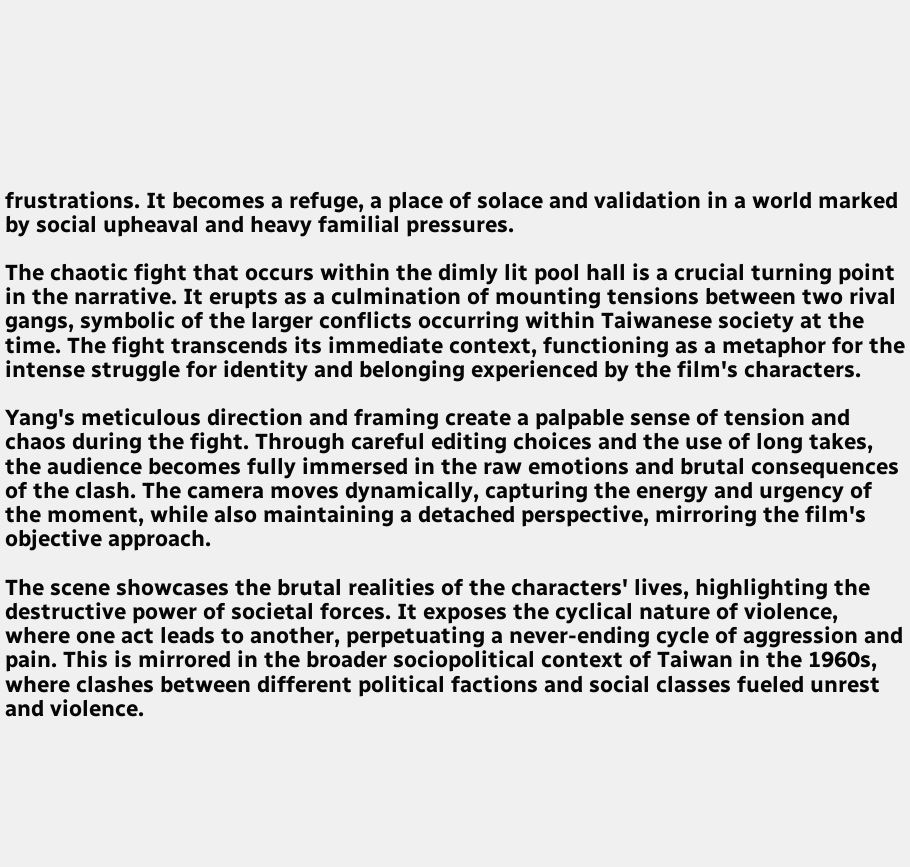frustrations. It becomes a refuge, a place of solace and validation in a world marked by social upheaval and heavy familial pressures.

The chaotic fight that occurs within the dimly lit pool hall is a crucial turning point in the narrative. It erupts as a culmination of mounting tensions between two rival gangs, symbolic of the larger conflicts occurring within Taiwanese society at the time. The fight transcends its immediate context, functioning as a metaphor for the intense struggle for identity and belonging experienced by the film's characters.

Yang's meticulous direction and framing create a palpable sense of tension and chaos during the fight. Through careful editing choices and the use of long takes, the audience becomes fully immersed in the raw emotions and brutal consequences of the clash. The camera moves dynamically, capturing the energy and urgency of the moment, while also maintaining a detached perspective, mirroring the film's objective approach.

The scene showcases the brutal realities of the characters' lives, highlighting the destructive power of societal forces. It exposes the cyclical nature of violence, where one act leads to another, perpetuating a never-ending cycle of aggression and pain. This is mirrored in the broader sociopolitical context of Taiwan in the 1960s, where clashes between different political factions and social classes fueled unrest and violence.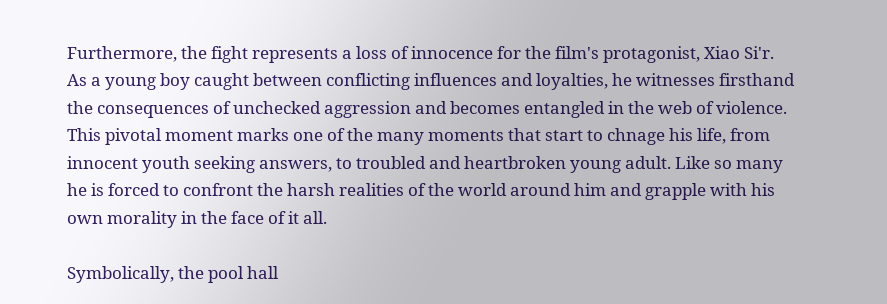Furthermore, the fight represents a loss of innocence for the film's protagonist, Xiao Si'r. As a young boy caught between conflicting influences and loyalties, he witnesses firsthand the consequences of unchecked aggression and becomes entangled in the web of violence. This pivotal moment marks one of the many moments that start to chnage his life, from innocent youth seeking answers, to troubled and heartbroken young adult. Like so many he is forced to confront the harsh realities of the world around him and grapple with his own morality in the face of it all.

Symbolically, the pool hall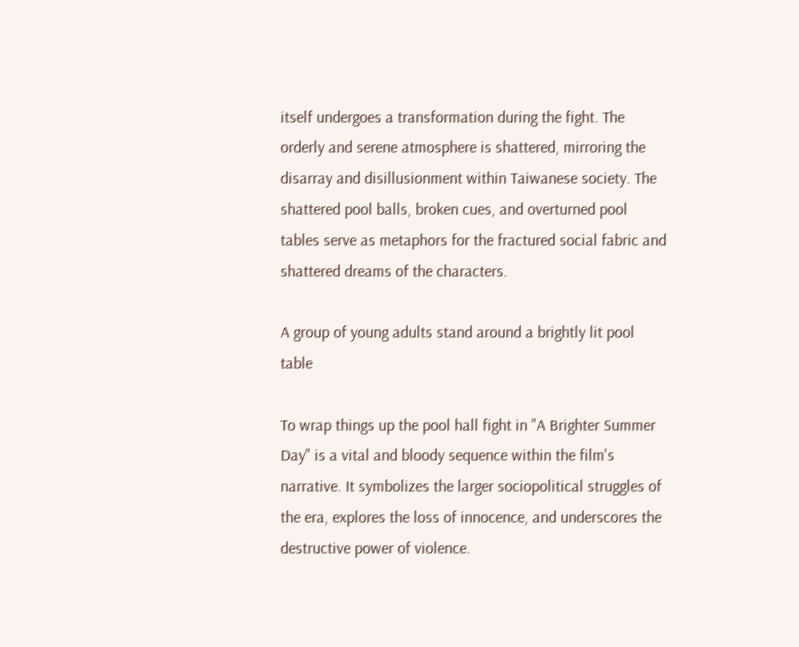itself undergoes a transformation during the fight. The orderly and serene atmosphere is shattered, mirroring the disarray and disillusionment within Taiwanese society. The shattered pool balls, broken cues, and overturned pool tables serve as metaphors for the fractured social fabric and shattered dreams of the characters.

A group of young adults stand around a brightly lit pool table

To wrap things up the pool hall fight in "A Brighter Summer Day" is a vital and bloody sequence within the film's narrative. It symbolizes the larger sociopolitical struggles of the era, explores the loss of innocence, and underscores the destructive power of violence.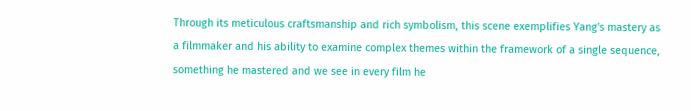Through its meticulous craftsmanship and rich symbolism, this scene exemplifies Yang's mastery as a filmmaker and his ability to examine complex themes within the framework of a single sequence, something he mastered and we see in every film he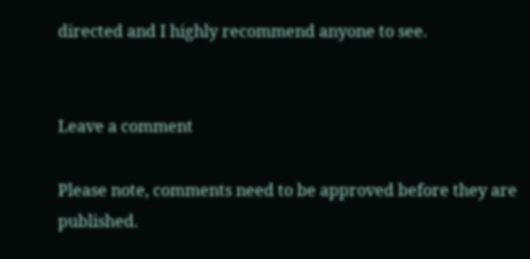directed and I highly recommend anyone to see.


Leave a comment

Please note, comments need to be approved before they are published.